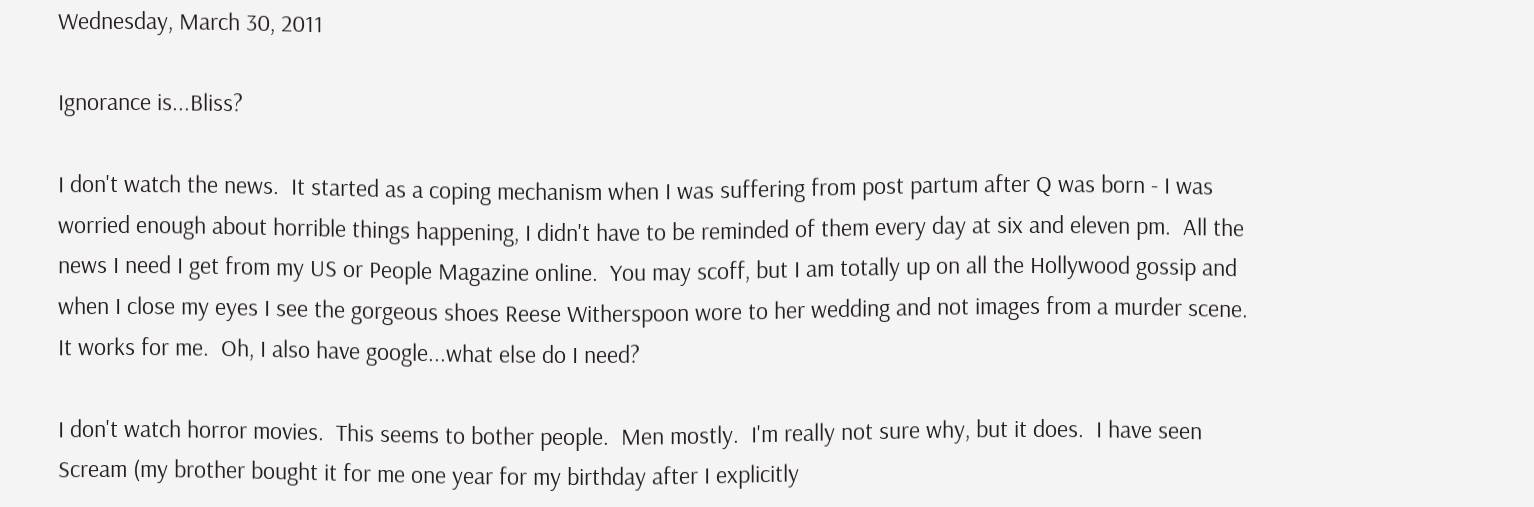Wednesday, March 30, 2011

Ignorance is...Bliss?

I don't watch the news.  It started as a coping mechanism when I was suffering from post partum after Q was born - I was worried enough about horrible things happening, I didn't have to be reminded of them every day at six and eleven pm.  All the news I need I get from my US or People Magazine online.  You may scoff, but I am totally up on all the Hollywood gossip and when I close my eyes I see the gorgeous shoes Reese Witherspoon wore to her wedding and not images from a murder scene.  It works for me.  Oh, I also have google...what else do I need?

I don't watch horror movies.  This seems to bother people.  Men mostly.  I'm really not sure why, but it does.  I have seen Scream (my brother bought it for me one year for my birthday after I explicitly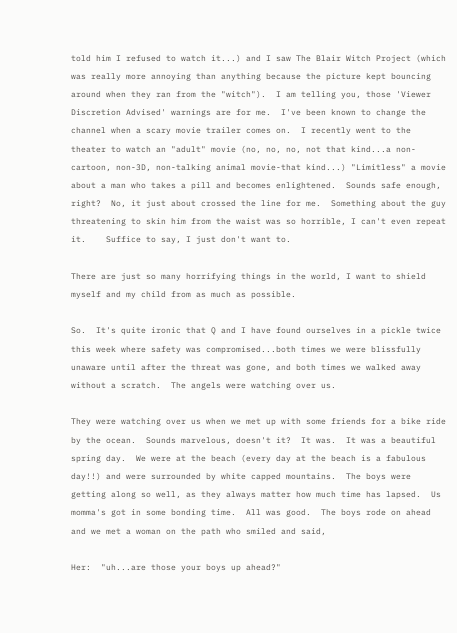told him I refused to watch it...) and I saw The Blair Witch Project (which was really more annoying than anything because the picture kept bouncing around when they ran from the "witch").  I am telling you, those 'Viewer Discretion Advised' warnings are for me.  I've been known to change the channel when a scary movie trailer comes on.  I recently went to the theater to watch an "adult" movie (no, no, no, not that kind...a non-cartoon, non-3D, non-talking animal movie-that kind...) "Limitless" a movie about a man who takes a pill and becomes enlightened.  Sounds safe enough, right?  No, it just about crossed the line for me.  Something about the guy threatening to skin him from the waist was so horrible, I can't even repeat it.    Suffice to say, I just don't want to.

There are just so many horrifying things in the world, I want to shield myself and my child from as much as possible.

So.  It's quite ironic that Q and I have found ourselves in a pickle twice this week where safety was compromised...both times we were blissfully unaware until after the threat was gone, and both times we walked away without a scratch.  The angels were watching over us.

They were watching over us when we met up with some friends for a bike ride by the ocean.  Sounds marvelous, doesn't it?  It was.  It was a beautiful spring day.  We were at the beach (every day at the beach is a fabulous day!!) and were surrounded by white capped mountains.  The boys were getting along so well, as they always matter how much time has lapsed.  Us momma's got in some bonding time.  All was good.  The boys rode on ahead and we met a woman on the path who smiled and said,

Her:  "uh...are those your boys up ahead?"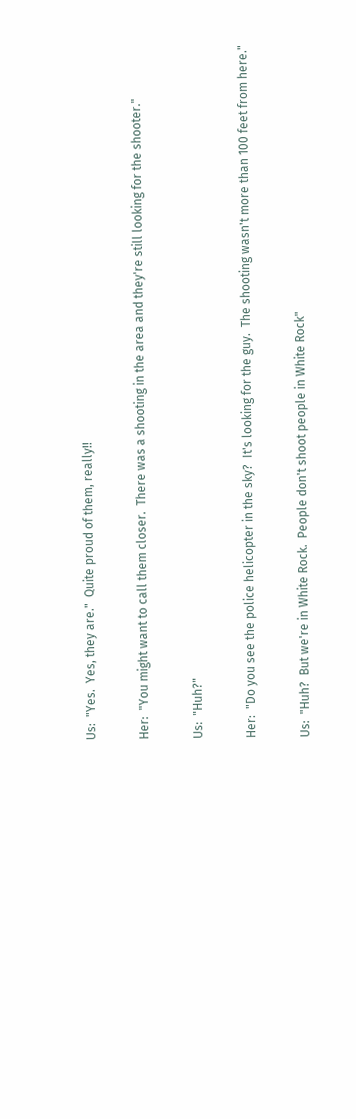Us:  "Yes.  Yes, they are."  Quite proud of them, really!!

Her:  "You might want to call them closer.  There was a shooting in the area and they're still looking for the shooter."

Us:  "Huh?"

Her:  "Do you see the police helicopter in the sky?  It's looking for the guy.  The shooting wasn't more than 100 feet from here."

Us:  "Huh?  But we're in White Rock.  People don't shoot people in White Rock"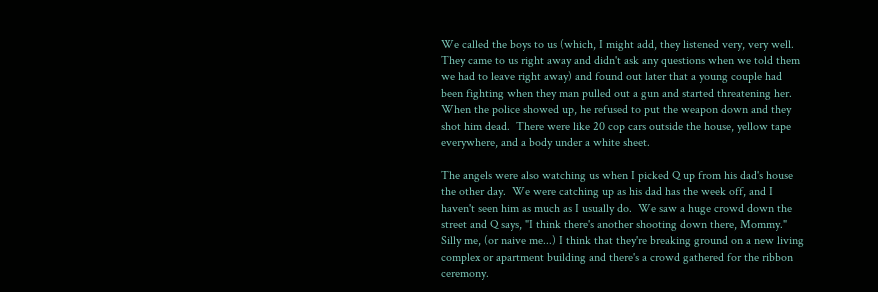We called the boys to us (which, I might add, they listened very, very well.  They came to us right away and didn't ask any questions when we told them we had to leave right away) and found out later that a young couple had been fighting when they man pulled out a gun and started threatening her.  When the police showed up, he refused to put the weapon down and they shot him dead.  There were like 20 cop cars outside the house, yellow tape everywhere, and a body under a white sheet.

The angels were also watching us when I picked Q up from his dad's house the other day.  We were catching up as his dad has the week off, and I haven't seen him as much as I usually do.  We saw a huge crowd down the street and Q says, "I think there's another shooting down there, Mommy."  Silly me, (or naive me...) I think that they're breaking ground on a new living complex or apartment building and there's a crowd gathered for the ribbon ceremony.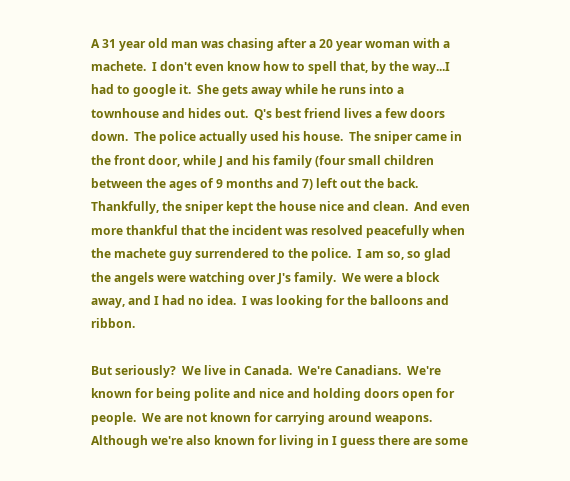A 31 year old man was chasing after a 20 year woman with a machete.  I don't even know how to spell that, by the way...I had to google it.  She gets away while he runs into a townhouse and hides out.  Q's best friend lives a few doors down.  The police actually used his house.  The sniper came in the front door, while J and his family (four small children between the ages of 9 months and 7) left out the back.  Thankfully, the sniper kept the house nice and clean.  And even more thankful that the incident was resolved peacefully when the machete guy surrendered to the police.  I am so, so glad the angels were watching over J's family.  We were a block away, and I had no idea.  I was looking for the balloons and ribbon.

But seriously?  We live in Canada.  We're Canadians.  We're known for being polite and nice and holding doors open for people.  We are not known for carrying around weapons.  Although we're also known for living in I guess there are some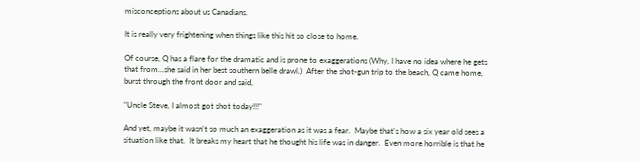misconceptions about us Canadians.

It is really very frightening when things like this hit so close to home.

Of course, Q has a flare for the dramatic and is prone to exaggerations (Why, I have no idea where he gets that from...she said in her best southern belle drawl.)  After the shot-gun trip to the beach, Q came home, burst through the front door and said,

"Uncle Steve, I almost got shot today!!!"

And yet, maybe it wasn't so much an exaggeration as it was a fear.  Maybe that's how a six year old sees a situation like that.  It breaks my heart that he thought his life was in danger.  Even more horrible is that he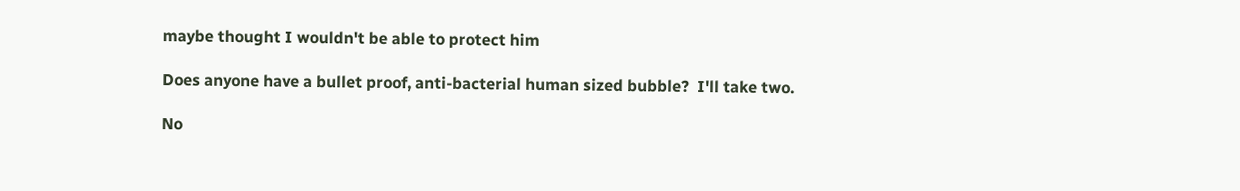maybe thought I wouldn't be able to protect him

Does anyone have a bullet proof, anti-bacterial human sized bubble?  I'll take two.

No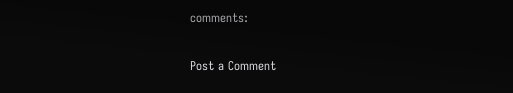comments:

Post a Comment